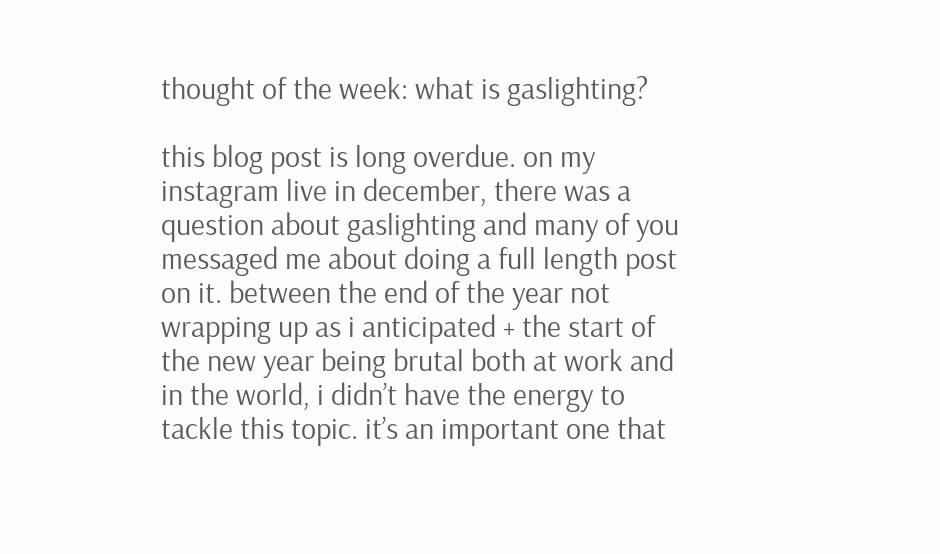thought of the week: what is gaslighting?

this blog post is long overdue. on my instagram live in december, there was a question about gaslighting and many of you messaged me about doing a full length post on it. between the end of the year not wrapping up as i anticipated + the start of the new year being brutal both at work and in the world, i didn’t have the energy to tackle this topic. it’s an important one that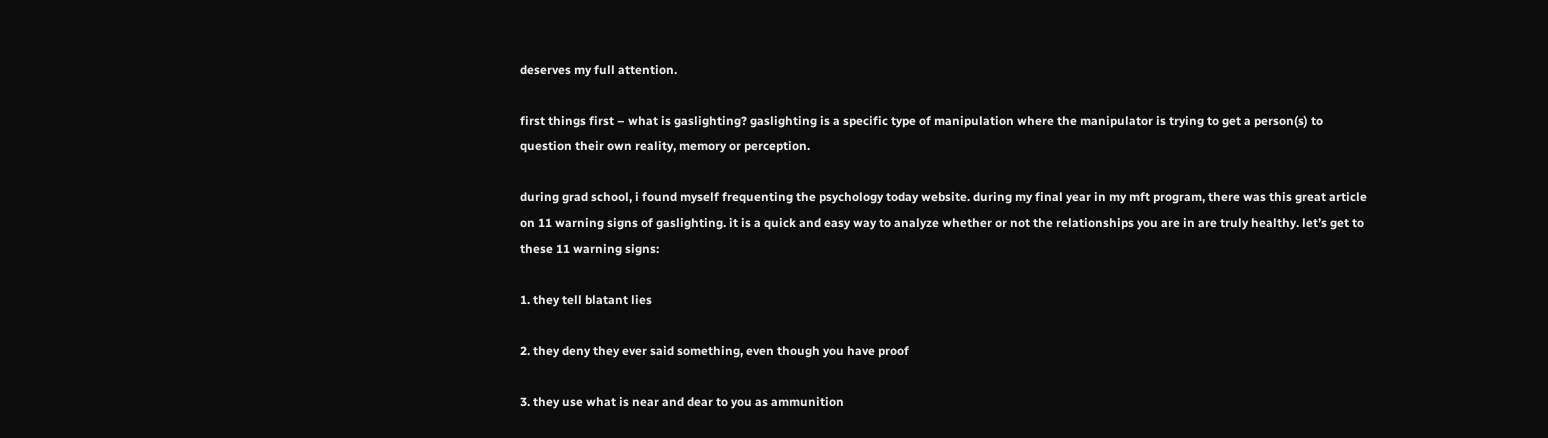deserves my full attention.

first things first – what is gaslighting? gaslighting is a specific type of manipulation where the manipulator is trying to get a person(s) to question their own reality, memory or perception.

during grad school, i found myself frequenting the psychology today website. during my final year in my mft program, there was this great article on 11 warning signs of gaslighting. it is a quick and easy way to analyze whether or not the relationships you are in are truly healthy. let’s get to these 11 warning signs:

1. they tell blatant lies

2. they deny they ever said something, even though you have proof

3. they use what is near and dear to you as ammunition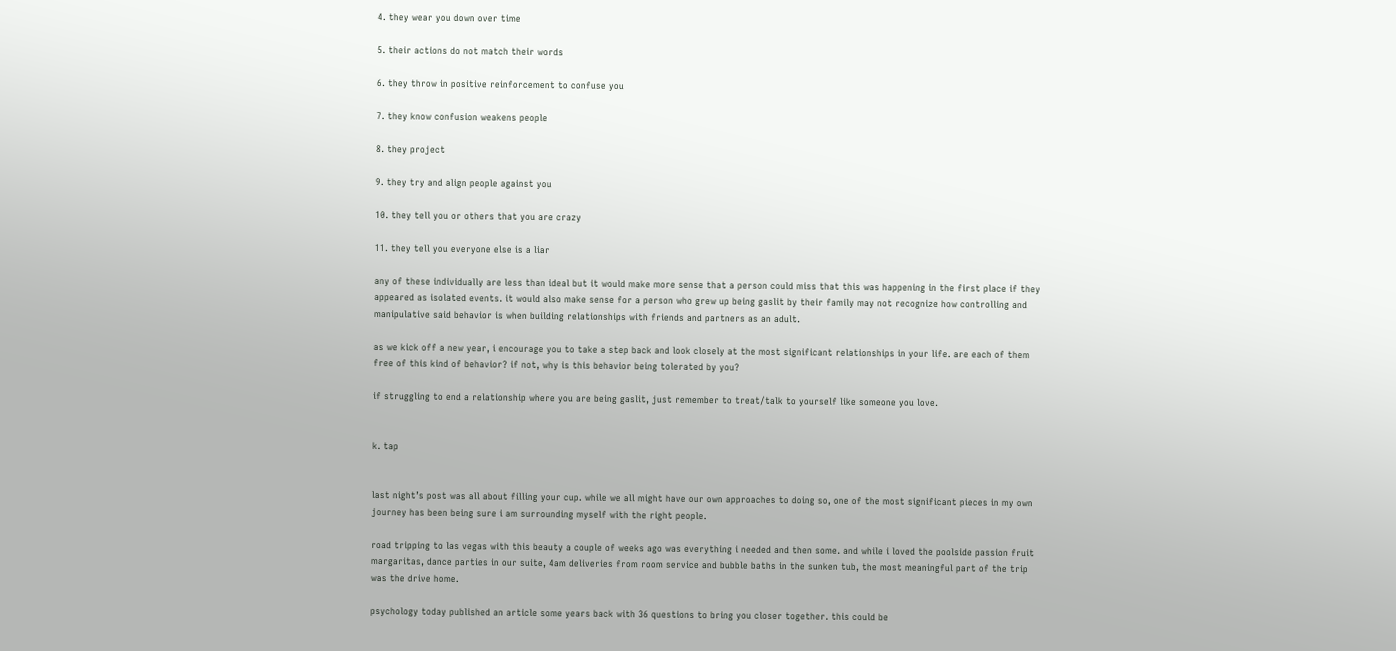4. they wear you down over time

5. their actions do not match their words

6. they throw in positive reinforcement to confuse you

7. they know confusion weakens people

8. they project

9. they try and align people against you

10. they tell you or others that you are crazy

11. they tell you everyone else is a liar

any of these individually are less than ideal but it would make more sense that a person could miss that this was happening in the first place if they appeared as isolated events. it would also make sense for a person who grew up being gaslit by their family may not recognize how controlling and manipulative said behavior is when building relationships with friends and partners as an adult.

as we kick off a new year, i encourage you to take a step back and look closely at the most significant relationships in your life. are each of them free of this kind of behavior? if not, why is this behavior being tolerated by you?

if struggling to end a relationship where you are being gaslit, just remember to treat/talk to yourself like someone you love.


k. tap


last night’s post was all about filling your cup. while we all might have our own approaches to doing so, one of the most significant pieces in my own journey has been being sure i am surrounding myself with the right people.

road tripping to las vegas with this beauty a couple of weeks ago was everything i needed and then some. and while i loved the poolside passion fruit margaritas, dance parties in our suite, 4am deliveries from room service and bubble baths in the sunken tub, the most meaningful part of the trip was the drive home.

psychology today published an article some years back with 36 questions to bring you closer together. this could be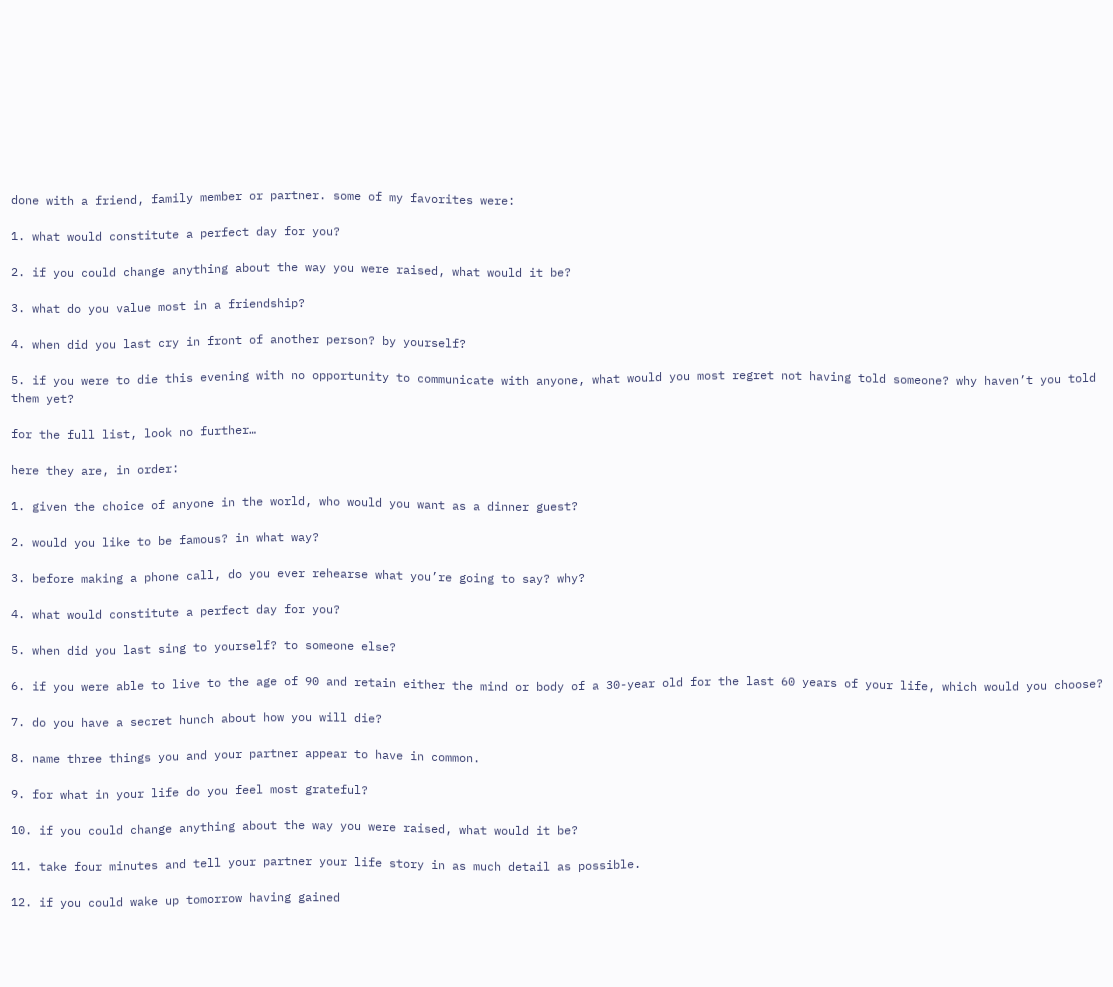done with a friend, family member or partner. some of my favorites were:

1. what would constitute a perfect day for you?

2. if you could change anything about the way you were raised, what would it be?

3. what do you value most in a friendship?

4. when did you last cry in front of another person? by yourself?

5. if you were to die this evening with no opportunity to communicate with anyone, what would you most regret not having told someone? why haven’t you told them yet?

for the full list, look no further…

here they are, in order:

1. given the choice of anyone in the world, who would you want as a dinner guest?

2. would you like to be famous? in what way?

3. before making a phone call, do you ever rehearse what you’re going to say? why?

4. what would constitute a perfect day for you?

5. when did you last sing to yourself? to someone else?

6. if you were able to live to the age of 90 and retain either the mind or body of a 30-year old for the last 60 years of your life, which would you choose?

7. do you have a secret hunch about how you will die?

8. name three things you and your partner appear to have in common.

9. for what in your life do you feel most grateful?

10. if you could change anything about the way you were raised, what would it be?

11. take four minutes and tell your partner your life story in as much detail as possible.

12. if you could wake up tomorrow having gained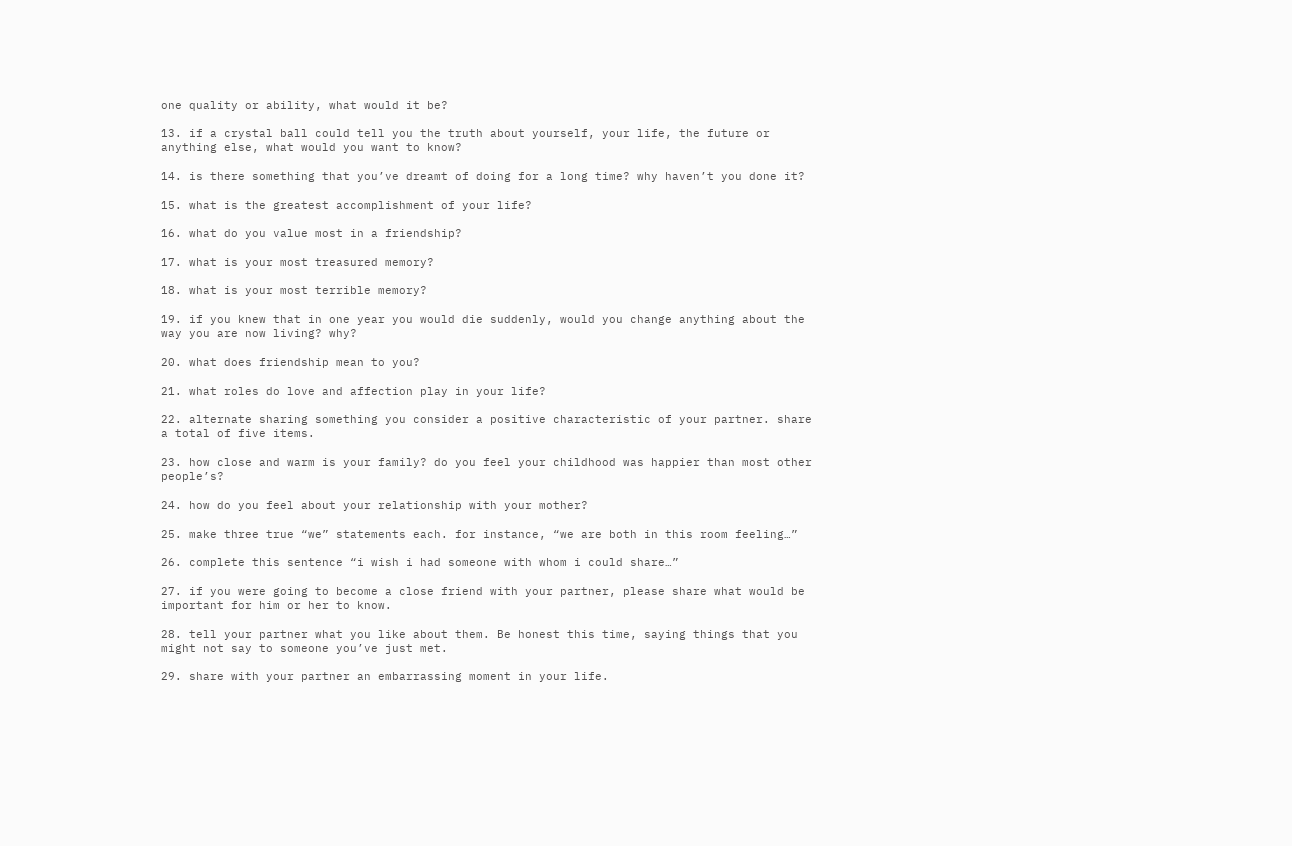one quality or ability, what would it be?

13. if a crystal ball could tell you the truth about yourself, your life, the future or anything else, what would you want to know?

14. is there something that you’ve dreamt of doing for a long time? why haven’t you done it?

15. what is the greatest accomplishment of your life?

16. what do you value most in a friendship?

17. what is your most treasured memory?

18. what is your most terrible memory?

19. if you knew that in one year you would die suddenly, would you change anything about the way you are now living? why?

20. what does friendship mean to you?

21. what roles do love and affection play in your life?

22. alternate sharing something you consider a positive characteristic of your partner. share a total of five items.

23. how close and warm is your family? do you feel your childhood was happier than most other people’s?

24. how do you feel about your relationship with your mother?

25. make three true “we” statements each. for instance, “we are both in this room feeling…”

26. complete this sentence “i wish i had someone with whom i could share…”

27. if you were going to become a close friend with your partner, please share what would be important for him or her to know.

28. tell your partner what you like about them. Be honest this time, saying things that you might not say to someone you’ve just met.

29. share with your partner an embarrassing moment in your life.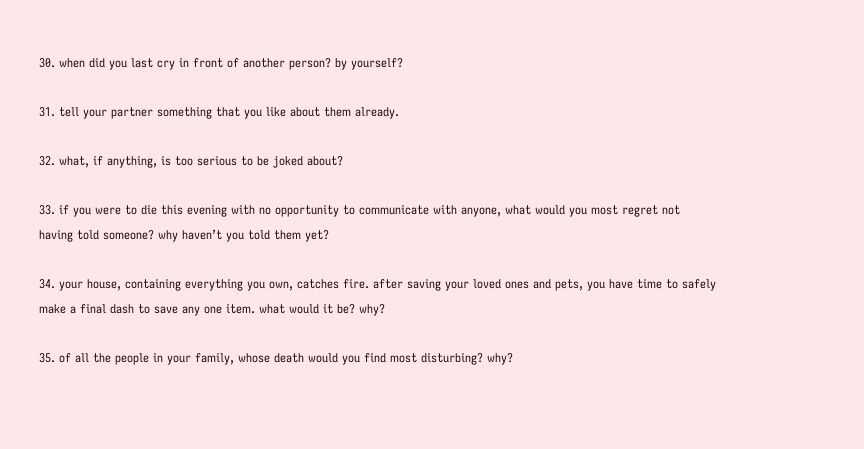30. when did you last cry in front of another person? by yourself?

31. tell your partner something that you like about them already.

32. what, if anything, is too serious to be joked about?

33. if you were to die this evening with no opportunity to communicate with anyone, what would you most regret not having told someone? why haven’t you told them yet?

34. your house, containing everything you own, catches fire. after saving your loved ones and pets, you have time to safely make a final dash to save any one item. what would it be? why?

35. of all the people in your family, whose death would you find most disturbing? why?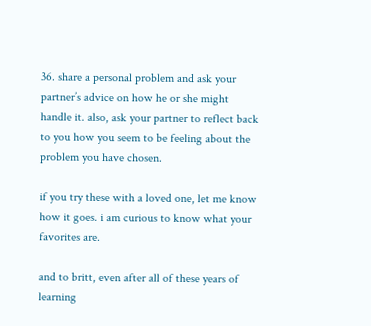36. share a personal problem and ask your partner’s advice on how he or she might handle it. also, ask your partner to reflect back to you how you seem to be feeling about the problem you have chosen.

if you try these with a loved one, let me know how it goes. i am curious to know what your favorites are.

and to britt, even after all of these years of learning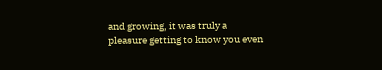and growing, it was truly a pleasure getting to know you even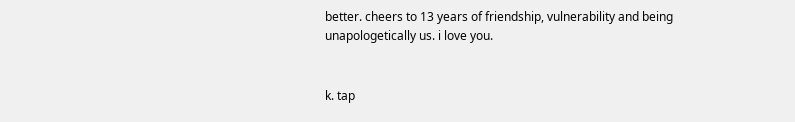better. cheers to 13 years of friendship, vulnerability and being unapologetically us. i love you.


k. tap